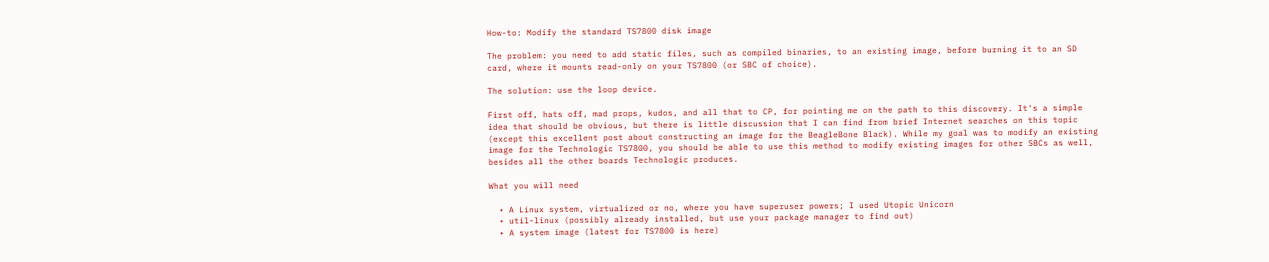How-to: Modify the standard TS7800 disk image

The problem: you need to add static files, such as compiled binaries, to an existing image, before burning it to an SD card, where it mounts read-only on your TS7800 (or SBC of choice).

The solution: use the loop device.

First off, hats off, mad props, kudos, and all that to CP, for pointing me on the path to this discovery. It's a simple idea that should be obvious, but there is little discussion that I can find from brief Internet searches on this topic (except this excellent post about constructing an image for the BeagleBone Black). While my goal was to modify an existing image for the Technologic TS7800, you should be able to use this method to modify existing images for other SBCs as well, besides all the other boards Technologic produces.

What you will need

  • A Linux system, virtualized or no, where you have superuser powers; I used Utopic Unicorn
  • util-linux (possibly already installed, but use your package manager to find out)
  • A system image (latest for TS7800 is here)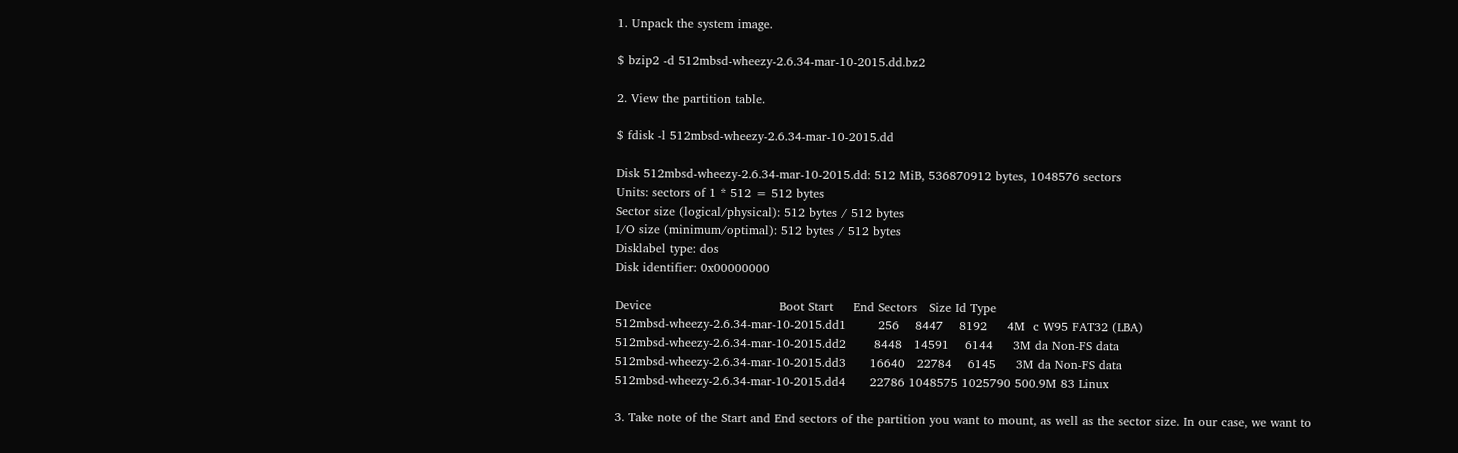1. Unpack the system image.

$ bzip2 -d 512mbsd-wheezy-2.6.34-mar-10-2015.dd.bz2

2. View the partition table.

$ fdisk -l 512mbsd-wheezy-2.6.34-mar-10-2015.dd

Disk 512mbsd-wheezy-2.6.34-mar-10-2015.dd: 512 MiB, 536870912 bytes, 1048576 sectors
Units: sectors of 1 * 512 = 512 bytes
Sector size (logical/physical): 512 bytes / 512 bytes
I/O size (minimum/optimal): 512 bytes / 512 bytes
Disklabel type: dos
Disk identifier: 0x00000000

Device                                Boot Start     End Sectors   Size Id Type
512mbsd-wheezy-2.6.34-mar-10-2015.dd1        256    8447    8192     4M  c W95 FAT32 (LBA)
512mbsd-wheezy-2.6.34-mar-10-2015.dd2       8448   14591    6144     3M da Non-FS data
512mbsd-wheezy-2.6.34-mar-10-2015.dd3      16640   22784    6145     3M da Non-FS data
512mbsd-wheezy-2.6.34-mar-10-2015.dd4      22786 1048575 1025790 500.9M 83 Linux

3. Take note of the Start and End sectors of the partition you want to mount, as well as the sector size. In our case, we want to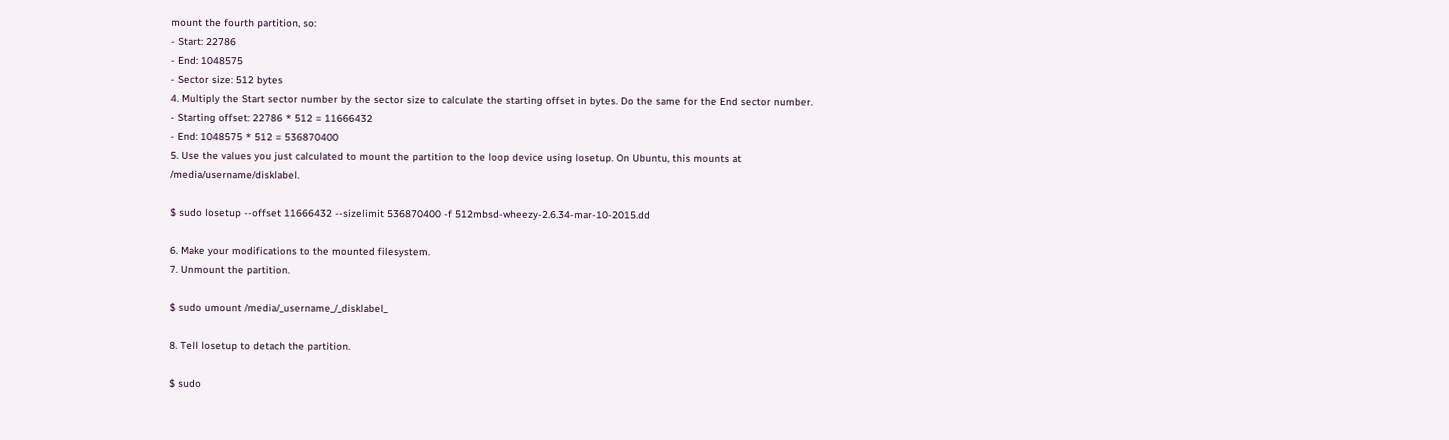mount the fourth partition, so:
- Start: 22786
- End: 1048575
- Sector size: 512 bytes
4. Multiply the Start sector number by the sector size to calculate the starting offset in bytes. Do the same for the End sector number.
- Starting offset: 22786 * 512 = 11666432
- End: 1048575 * 512 = 536870400
5. Use the values you just calculated to mount the partition to the loop device using losetup. On Ubuntu, this mounts at /media/username/disklabel.

$ sudo losetup --offset 11666432 --sizelimit 536870400 -f 512mbsd-wheezy-2.6.34-mar-10-2015.dd

6. Make your modifications to the mounted filesystem.
7. Unmount the partition.

$ sudo umount /media/_username_/_disklabel_

8. Tell losetup to detach the partition.

$ sudo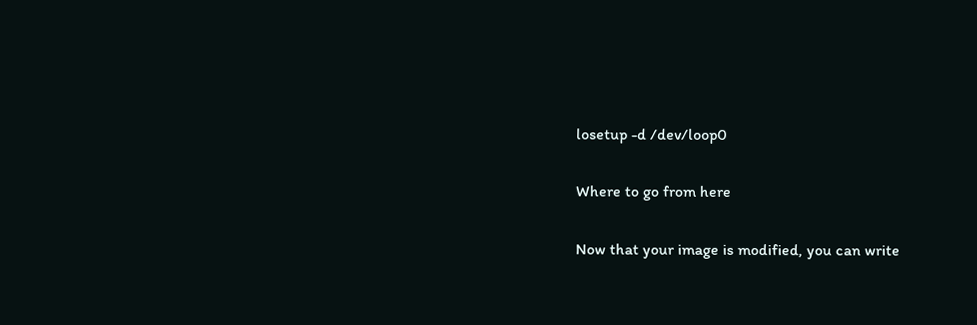losetup -d /dev/loop0

Where to go from here

Now that your image is modified, you can write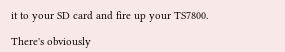it to your SD card and fire up your TS7800.

There's obviously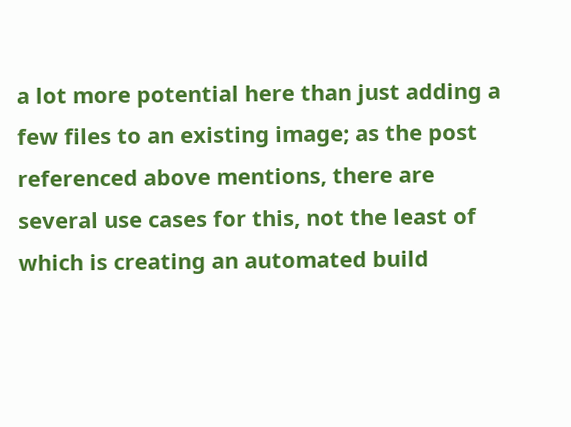a lot more potential here than just adding a few files to an existing image; as the post referenced above mentions, there are several use cases for this, not the least of which is creating an automated build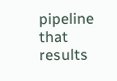pipeline that results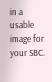in a usable image for your SBC.